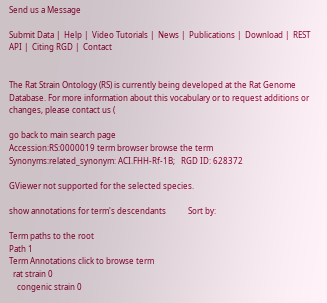Send us a Message

Submit Data |  Help |  Video Tutorials |  News |  Publications |  Download |  REST API |  Citing RGD |  Contact


The Rat Strain Ontology (RS) is currently being developed at the Rat Genome Database. For more information about this vocabulary or to request additions or changes, please contact us (

go back to main search page
Accession:RS:0000019 term browser browse the term
Synonyms:related_synonym: ACI.FHH-Rf-1B;   RGD ID: 628372

GViewer not supported for the selected species.

show annotations for term's descendants           Sort by:

Term paths to the root
Path 1
Term Annotations click to browse term
  rat strain 0
    congenic strain 0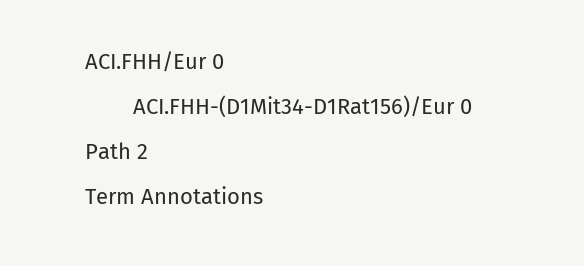ACI.FHH/Eur 0
        ACI.FHH-(D1Mit34-D1Rat156)/Eur 0
Path 2
Term Annotations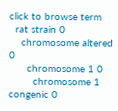click to browse term
  rat strain 0
    chromosome altered 0
      chromosome 1 0
        chromosome 1 congenic 0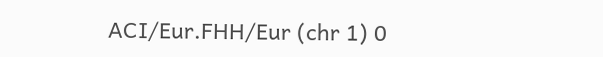ACI/Eur.FHH/Eur (chr 1) 0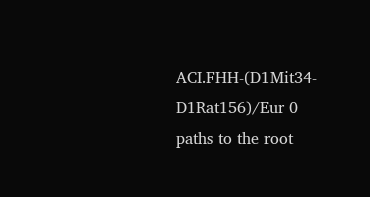ACI.FHH-(D1Mit34-D1Rat156)/Eur 0
paths to the root